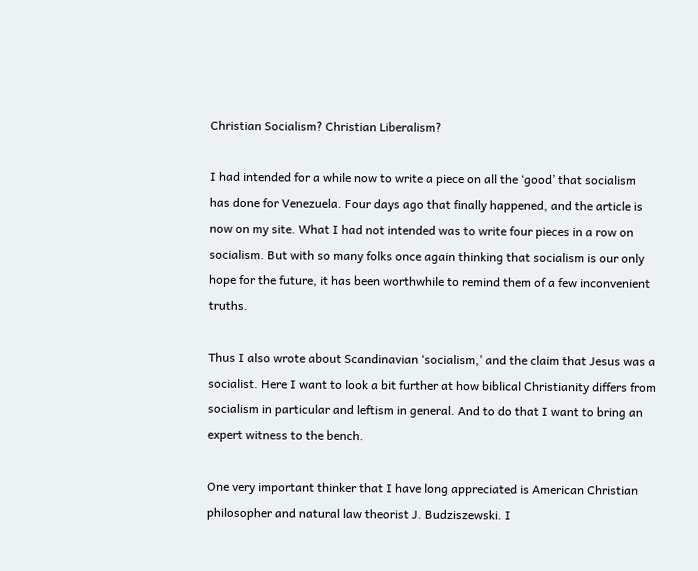Christian Socialism? Christian Liberalism?

I had intended for a while now to write a piece on all the ‘good’ that socialism has done for Venezuela. Four days ago that finally happened, and the article is now on my site. What I had not intended was to write four pieces in a row on socialism. But with so many folks once again thinking that socialism is our only hope for the future, it has been worthwhile to remind them of a few inconvenient truths.

Thus I also wrote about Scandinavian ‘socialism,’ and the claim that Jesus was a socialist. Here I want to look a bit further at how biblical Christianity differs from socialism in particular and leftism in general. And to do that I want to bring an expert witness to the bench.

One very important thinker that I have long appreciated is American Christian philosopher and natural law theorist J. Budziszewski. I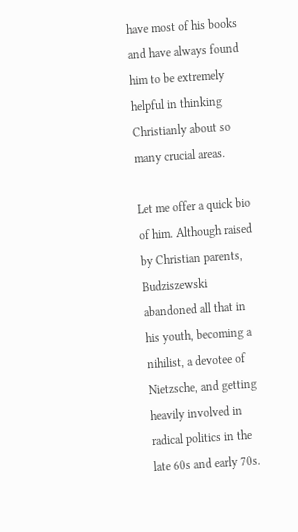have most of his books and have always found him to be extremely helpful in thinking Christianly about so many crucial areas.

Let me offer a quick bio of him. Although raised by Christian parents, Budziszewski abandoned all that in his youth, becoming a nihilist, a devotee of Nietzsche, and getting heavily involved in radical politics in the late 60s and early 70s.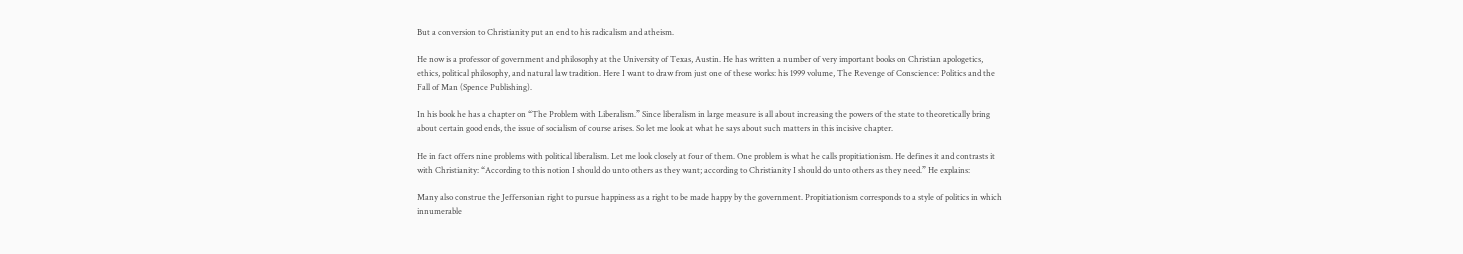But a conversion to Christianity put an end to his radicalism and atheism.

He now is a professor of government and philosophy at the University of Texas, Austin. He has written a number of very important books on Christian apologetics, ethics, political philosophy, and natural law tradition. Here I want to draw from just one of these works: his 1999 volume, The Revenge of Conscience: Politics and the Fall of Man (Spence Publishing).

In his book he has a chapter on “The Problem with Liberalism.” Since liberalism in large measure is all about increasing the powers of the state to theoretically bring about certain good ends, the issue of socialism of course arises. So let me look at what he says about such matters in this incisive chapter.

He in fact offers nine problems with political liberalism. Let me look closely at four of them. One problem is what he calls propitiationism. He defines it and contrasts it with Christianity: “According to this notion I should do unto others as they want; according to Christianity I should do unto others as they need.” He explains:

Many also construe the Jeffersonian right to pursue happiness as a right to be made happy by the government. Propitiationism corresponds to a style of politics in which innumerable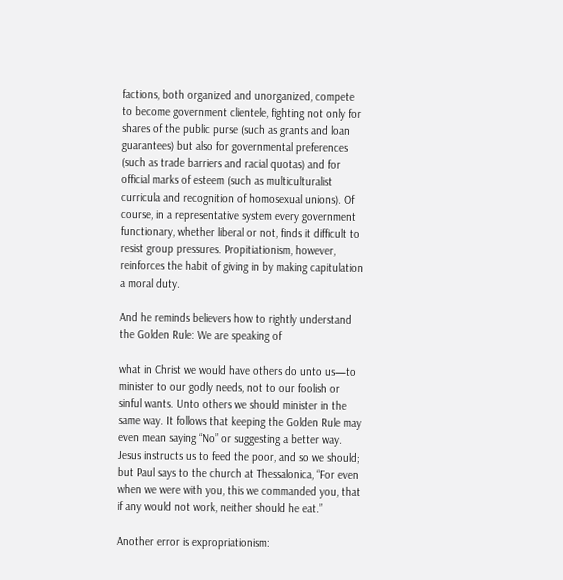factions, both organized and unorganized, compete to become government clientele, fighting not only for shares of the public purse (such as grants and loan guarantees) but also for governmental preferences (such as trade barriers and racial quotas) and for official marks of esteem (such as multiculturalist curricula and recognition of homosexual unions). Of course, in a representative system every government functionary, whether liberal or not, finds it difficult to resist group pressures. Propitiationism, however, reinforces the habit of giving in by making capitulation a moral duty.

And he reminds believers how to rightly understand the Golden Rule: We are speaking of

what in Christ we would have others do unto us—to minister to our godly needs, not to our foolish or sinful wants. Unto others we should minister in the same way. It follows that keeping the Golden Rule may even mean saying “No” or suggesting a better way. Jesus instructs us to feed the poor, and so we should; but Paul says to the church at Thessalonica, “For even when we were with you, this we commanded you, that if any would not work, neither should he eat.”

Another error is expropriationism: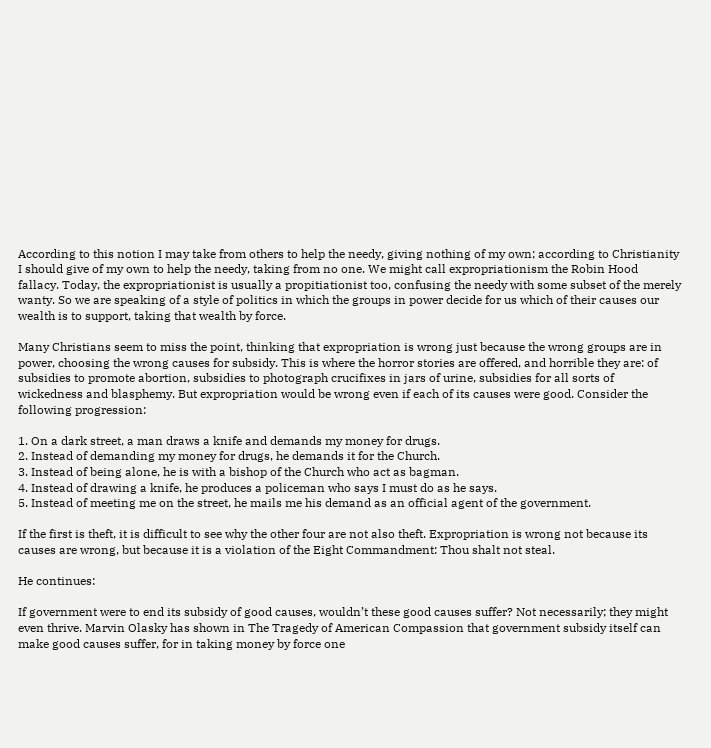According to this notion I may take from others to help the needy, giving nothing of my own; according to Christianity I should give of my own to help the needy, taking from no one. We might call expropriationism the Robin Hood fallacy. Today, the expropriationist is usually a propitiationist too, confusing the needy with some subset of the merely wanty. So we are speaking of a style of politics in which the groups in power decide for us which of their causes our wealth is to support, taking that wealth by force.

Many Christians seem to miss the point, thinking that expropriation is wrong just because the wrong groups are in power, choosing the wrong causes for subsidy. This is where the horror stories are offered, and horrible they are: of subsidies to promote abortion, subsidies to photograph crucifixes in jars of urine, subsidies for all sorts of wickedness and blasphemy. But expropriation would be wrong even if each of its causes were good. Consider the following progression:

1. On a dark street, a man draws a knife and demands my money for drugs.
2. Instead of demanding my money for drugs, he demands it for the Church.
3. Instead of being alone, he is with a bishop of the Church who act as bagman.
4. Instead of drawing a knife, he produces a policeman who says I must do as he says.
5. Instead of meeting me on the street, he mails me his demand as an official agent of the government.

If the first is theft, it is difficult to see why the other four are not also theft. Expropriation is wrong not because its causes are wrong, but because it is a violation of the Eight Commandment: Thou shalt not steal.

He continues:

If government were to end its subsidy of good causes, wouldn’t these good causes suffer? Not necessarily; they might even thrive. Marvin Olasky has shown in The Tragedy of American Compassion that government subsidy itself can make good causes suffer, for in taking money by force one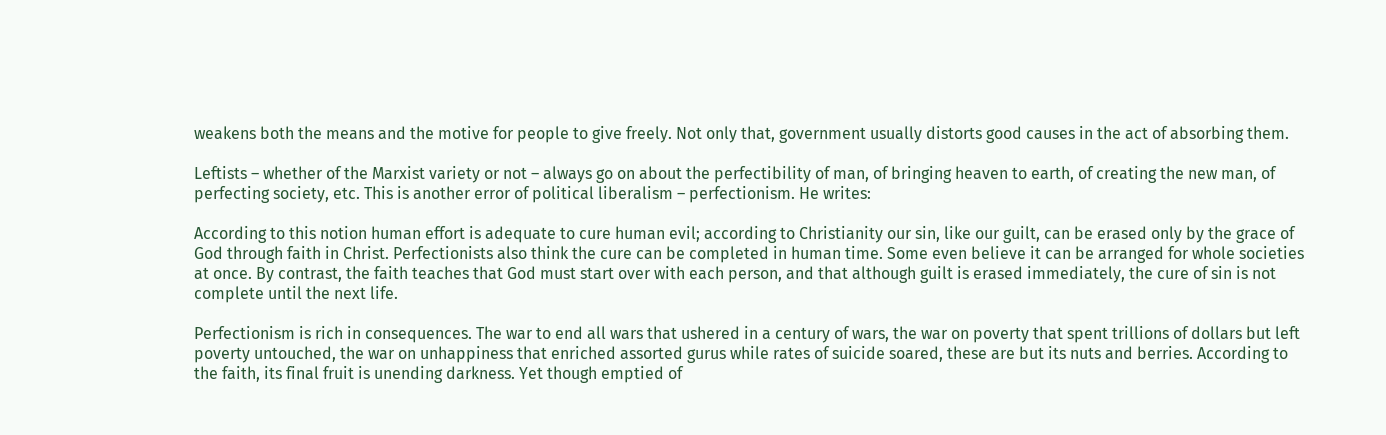weakens both the means and the motive for people to give freely. Not only that, government usually distorts good causes in the act of absorbing them.

Leftists – whether of the Marxist variety or not – always go on about the perfectibility of man, of bringing heaven to earth, of creating the new man, of perfecting society, etc. This is another error of political liberalism – perfectionism. He writes:

According to this notion human effort is adequate to cure human evil; according to Christianity our sin, like our guilt, can be erased only by the grace of God through faith in Christ. Perfectionists also think the cure can be completed in human time. Some even believe it can be arranged for whole societies at once. By contrast, the faith teaches that God must start over with each person, and that although guilt is erased immediately, the cure of sin is not complete until the next life.

Perfectionism is rich in consequences. The war to end all wars that ushered in a century of wars, the war on poverty that spent trillions of dollars but left poverty untouched, the war on unhappiness that enriched assorted gurus while rates of suicide soared, these are but its nuts and berries. According to the faith, its final fruit is unending darkness. Yet though emptied of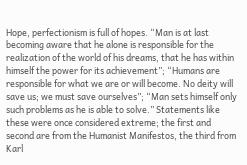Hope, perfectionism is full of hopes. “Man is at last becoming aware that he alone is responsible for the realization of the world of his dreams, that he has within himself the power for its achievement”; “Humans are responsible for what we are or will become. No deity will save us; we must save ourselves”; “Man sets himself only such problems as he is able to solve.” Statements like these were once considered extreme; the first and second are from the Humanist Manifestos, the third from Karl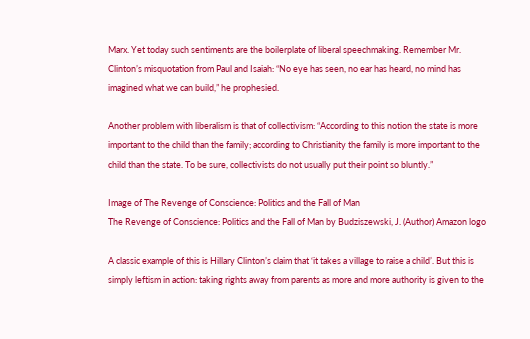Marx. Yet today such sentiments are the boilerplate of liberal speechmaking. Remember Mr. Clinton’s misquotation from Paul and Isaiah: “No eye has seen, no ear has heard, no mind has imagined what we can build,” he prophesied.

Another problem with liberalism is that of collectivism: “According to this notion the state is more important to the child than the family; according to Christianity the family is more important to the child than the state. To be sure, collectivists do not usually put their point so bluntly.”

Image of The Revenge of Conscience: Politics and the Fall of Man
The Revenge of Conscience: Politics and the Fall of Man by Budziszewski, J. (Author) Amazon logo

A classic example of this is Hillary Clinton’s claim that ‘it takes a village to raise a child’. But this is simply leftism in action: taking rights away from parents as more and more authority is given to the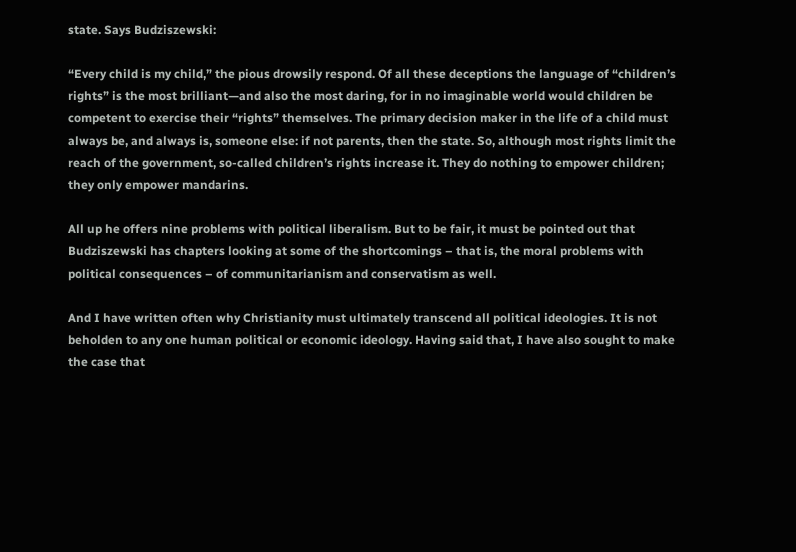state. Says Budziszewski:

“Every child is my child,” the pious drowsily respond. Of all these deceptions the language of “children’s rights” is the most brilliant—and also the most daring, for in no imaginable world would children be competent to exercise their “rights” themselves. The primary decision maker in the life of a child must always be, and always is, someone else: if not parents, then the state. So, although most rights limit the reach of the government, so-called children’s rights increase it. They do nothing to empower children; they only empower mandarins.

All up he offers nine problems with political liberalism. But to be fair, it must be pointed out that Budziszewski has chapters looking at some of the shortcomings – that is, the moral problems with political consequences – of communitarianism and conservatism as well.

And I have written often why Christianity must ultimately transcend all political ideologies. It is not beholden to any one human political or economic ideology. Having said that, I have also sought to make the case that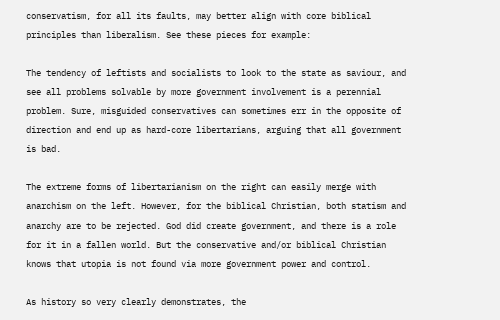conservatism, for all its faults, may better align with core biblical principles than liberalism. See these pieces for example:

The tendency of leftists and socialists to look to the state as saviour, and see all problems solvable by more government involvement is a perennial problem. Sure, misguided conservatives can sometimes err in the opposite of direction and end up as hard-core libertarians, arguing that all government is bad.

The extreme forms of libertarianism on the right can easily merge with anarchism on the left. However, for the biblical Christian, both statism and anarchy are to be rejected. God did create government, and there is a role for it in a fallen world. But the conservative and/or biblical Christian knows that utopia is not found via more government power and control.

As history so very clearly demonstrates, the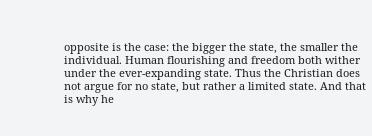opposite is the case: the bigger the state, the smaller the individual. Human flourishing and freedom both wither under the ever-expanding state. Thus the Christian does not argue for no state, but rather a limited state. And that is why he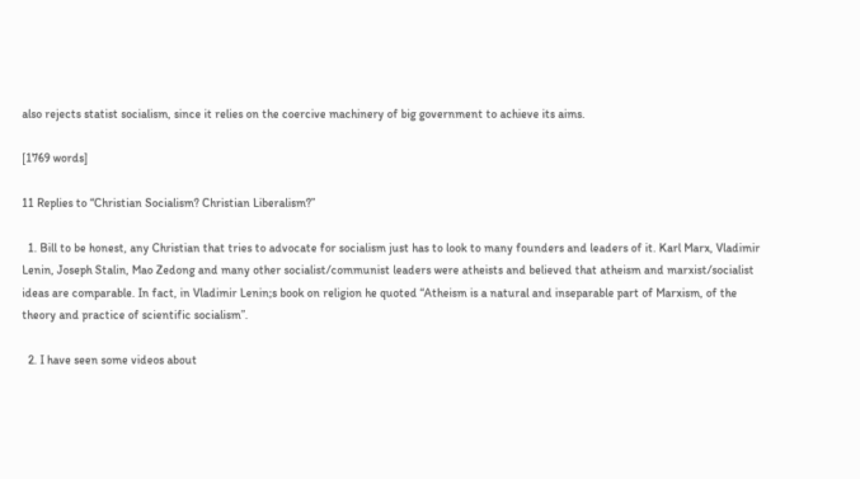also rejects statist socialism, since it relies on the coercive machinery of big government to achieve its aims.

[1769 words]

11 Replies to “Christian Socialism? Christian Liberalism?”

  1. Bill to be honest, any Christian that tries to advocate for socialism just has to look to many founders and leaders of it. Karl Marx, Vladimir Lenin, Joseph Stalin, Mao Zedong and many other socialist/communist leaders were atheists and believed that atheism and marxist/socialist ideas are comparable. In fact, in Vladimir Lenin;s book on religion he quoted “Atheism is a natural and inseparable part of Marxism, of the theory and practice of scientific socialism”.

  2. I have seen some videos about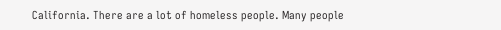California. There are a lot of homeless people. Many people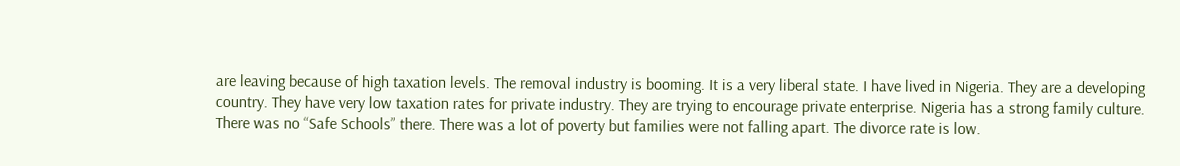are leaving because of high taxation levels. The removal industry is booming. It is a very liberal state. I have lived in Nigeria. They are a developing country. They have very low taxation rates for private industry. They are trying to encourage private enterprise. Nigeria has a strong family culture. There was no “Safe Schools” there. There was a lot of poverty but families were not falling apart. The divorce rate is low.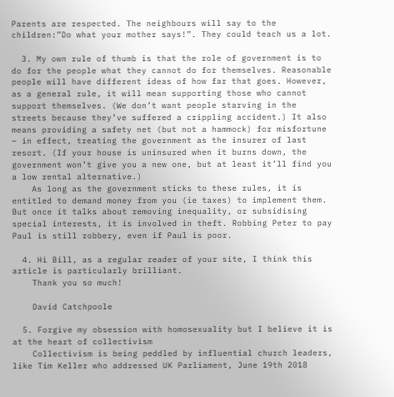Parents are respected. The neighbours will say to the children:”Do what your mother says!”. They could teach us a lot.

  3. My own rule of thumb is that the role of government is to do for the people what they cannot do for themselves. Reasonable people will have different ideas of how far that goes. However, as a general rule, it will mean supporting those who cannot support themselves. (We don’t want people starving in the streets because they’ve suffered a crippling accident.) It also means providing a safety net (but not a hammock) for misfortune – in effect, treating the government as the insurer of last resort. (If your house is uninsured when it burns down, the government won’t give you a new one, but at least it’ll find you a low rental alternative.)
    As long as the government sticks to these rules, it is entitled to demand money from you (ie taxes) to implement them. But once it talks about removing inequality, or subsidising special interests, it is involved in theft. Robbing Peter to pay Paul is still robbery, even if Paul is poor.

  4. Hi Bill, as a regular reader of your site, I think this article is particularly brilliant.
    Thank you so much!

    David Catchpoole

  5. Forgive my obsession with homosexuality but I believe it is at the heart of collectivism
    Collectivism is being peddled by influential church leaders, like Tim Keller who addressed UK Parliament, June 19th 2018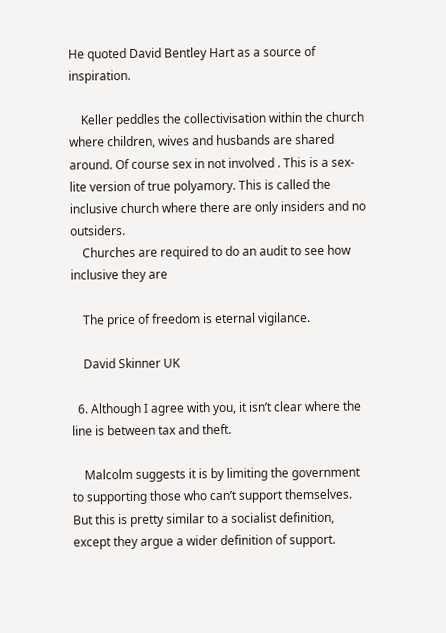He quoted David Bentley Hart as a source of inspiration.

    Keller peddles the collectivisation within the church where children, wives and husbands are shared around. Of course sex in not involved . This is a sex-lite version of true polyamory. This is called the inclusive church where there are only insiders and no outsiders.
    Churches are required to do an audit to see how inclusive they are

    The price of freedom is eternal vigilance.

    David Skinner UK

  6. Although I agree with you, it isn’t clear where the line is between tax and theft.

    Malcolm suggests it is by limiting the government to supporting those who can’t support themselves. But this is pretty similar to a socialist definition, except they argue a wider definition of support.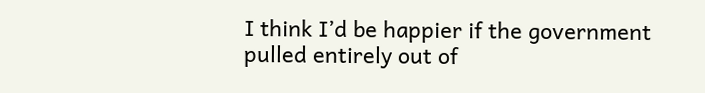I think I’d be happier if the government pulled entirely out of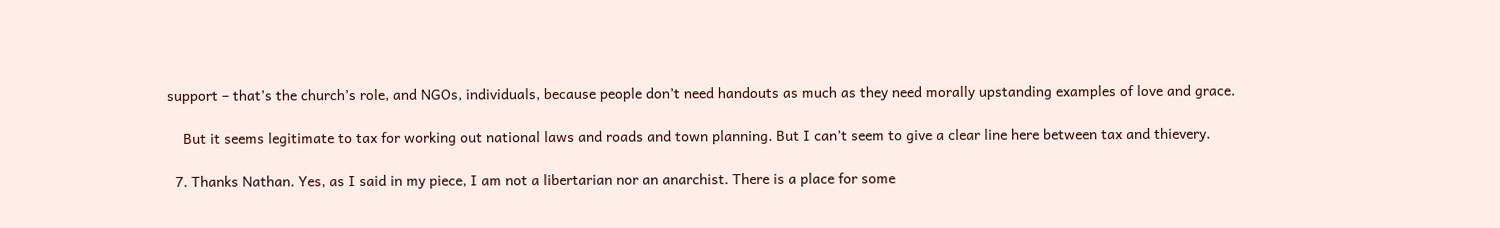support – that’s the church’s role, and NGOs, individuals, because people don’t need handouts as much as they need morally upstanding examples of love and grace.

    But it seems legitimate to tax for working out national laws and roads and town planning. But I can’t seem to give a clear line here between tax and thievery.

  7. Thanks Nathan. Yes, as I said in my piece, I am not a libertarian nor an anarchist. There is a place for some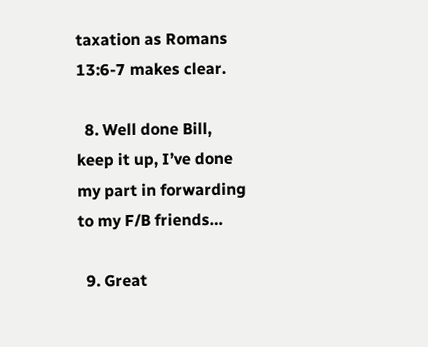taxation as Romans 13:6-7 makes clear.

  8. Well done Bill, keep it up, I’ve done my part in forwarding to my F/B friends…

  9. Great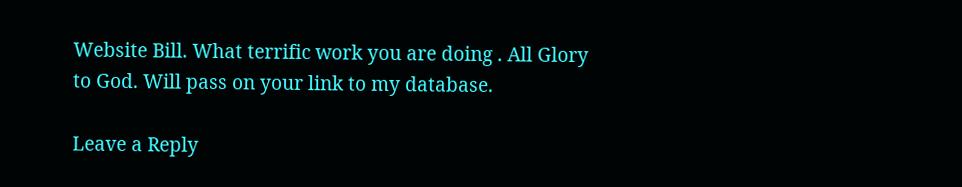Website Bill. What terrific work you are doing . All Glory to God. Will pass on your link to my database.

Leave a Reply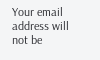Your email address will not be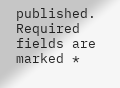published. Required fields are marked *